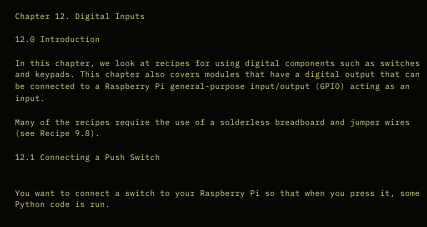Chapter 12. Digital Inputs

12.0 Introduction

In this chapter, we look at recipes for using digital components such as switches and keypads. This chapter also covers modules that have a digital output that can be connected to a Raspberry Pi general-purpose input/output (GPIO) acting as an input.

Many of the recipes require the use of a solderless breadboard and jumper wires (see Recipe 9.8).

12.1 Connecting a Push Switch


You want to connect a switch to your Raspberry Pi so that when you press it, some Python code is run.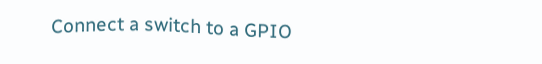Connect a switch to a GPIO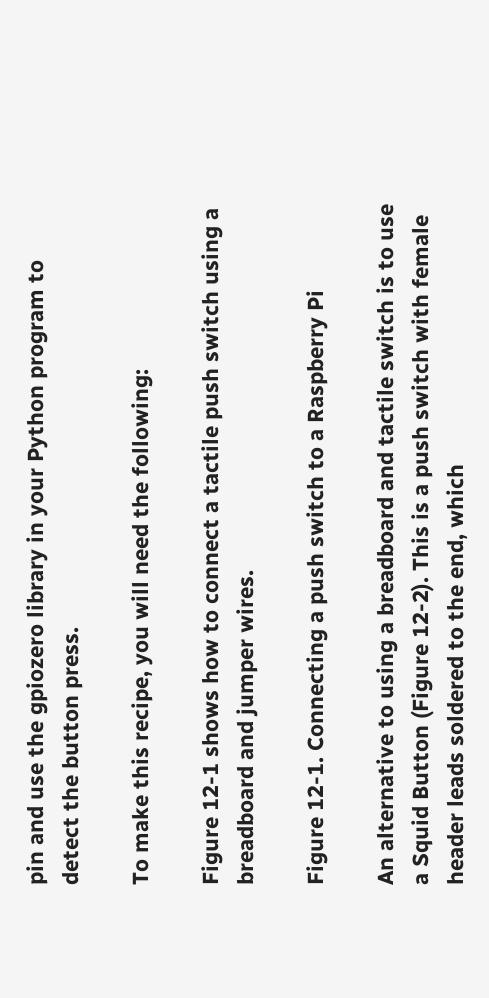pin and use the gpiozero library in your Python program to detect the button press.

To make this recipe, you will need the following:

Figure 12-1 shows how to connect a tactile push switch using a breadboard and jumper wires.

Figure 12-1. Connecting a push switch to a Raspberry Pi

An alternative to using a breadboard and tactile switch is to use a Squid Button (Figure 12-2). This is a push switch with female header leads soldered to the end, which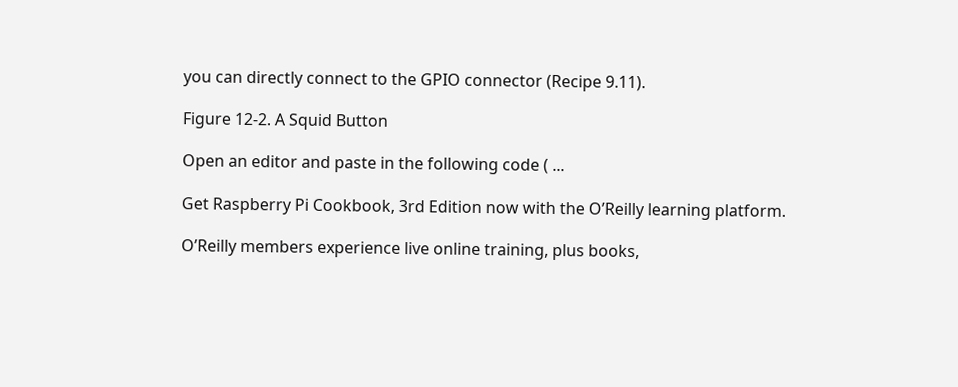you can directly connect to the GPIO connector (Recipe 9.11).

Figure 12-2. A Squid Button

Open an editor and paste in the following code ( ...

Get Raspberry Pi Cookbook, 3rd Edition now with the O’Reilly learning platform.

O’Reilly members experience live online training, plus books,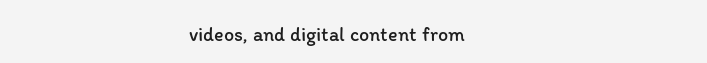videos, and digital content from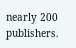nearly 200 publishers.